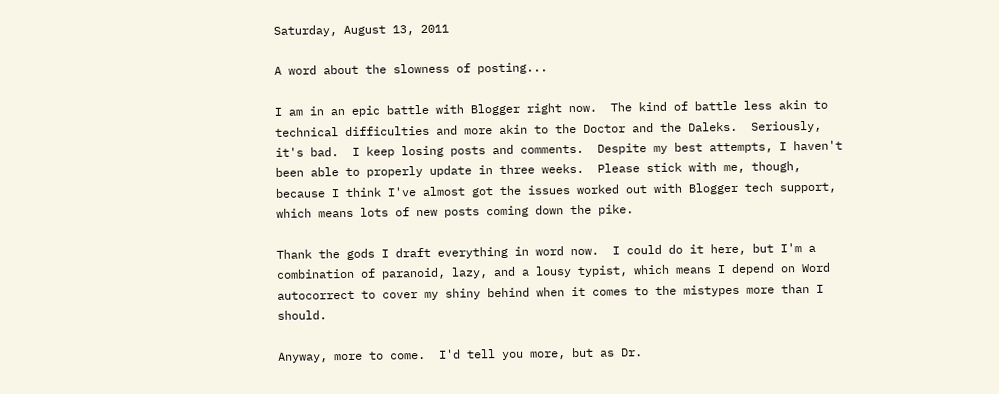Saturday, August 13, 2011

A word about the slowness of posting...

I am in an epic battle with Blogger right now.  The kind of battle less akin to technical difficulties and more akin to the Doctor and the Daleks.  Seriously, it's bad.  I keep losing posts and comments.  Despite my best attempts, I haven't been able to properly update in three weeks.  Please stick with me, though, because I think I've almost got the issues worked out with Blogger tech support, which means lots of new posts coming down the pike.

Thank the gods I draft everything in word now.  I could do it here, but I'm a combination of paranoid, lazy, and a lousy typist, which means I depend on Word autocorrect to cover my shiny behind when it comes to the mistypes more than I should.

Anyway, more to come.  I'd tell you more, but as Dr.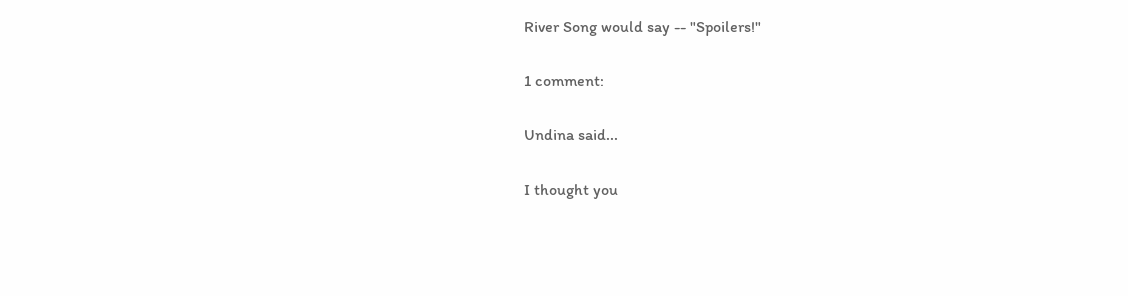River Song would say -- "Spoilers!"

1 comment:

Undina said...

I thought you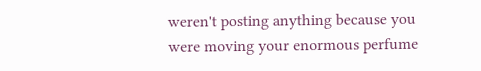weren't posting anything because you were moving your enormous perfume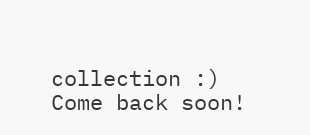collection :)
Come back soon!